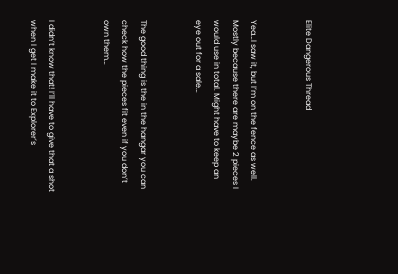Elite Dangerous Thread


Yea…I saw it, but I’m on the fence as well. Mostly because there are maybe 2 pieces I would use in total. Might have to keep an eye out for a sale…


The good thing is the in the hangar you can check how the pieces fit even if you don’t own them…


I didn’t know that! I’ll have to give that a shot when I get I make it to Explorer’s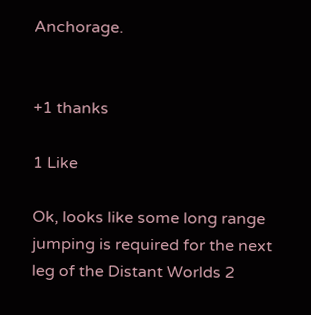Anchorage.


+1 thanks

1 Like

Ok, looks like some long range jumping is required for the next leg of the Distant Worlds 2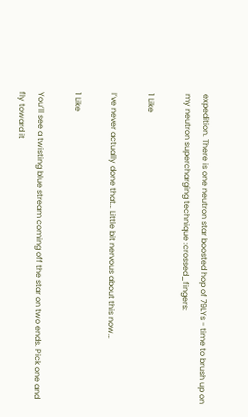expedition. There is one neutron star boosted hop of 79LYs - time to brush up on my neutron supercharging technique :crossed_fingers:

1 Like

I’ve never actually done that… Little bit nervous about this now…

1 Like

You’ll see a twisting blue stream coming off the star on two ends. Pick one and fly toward it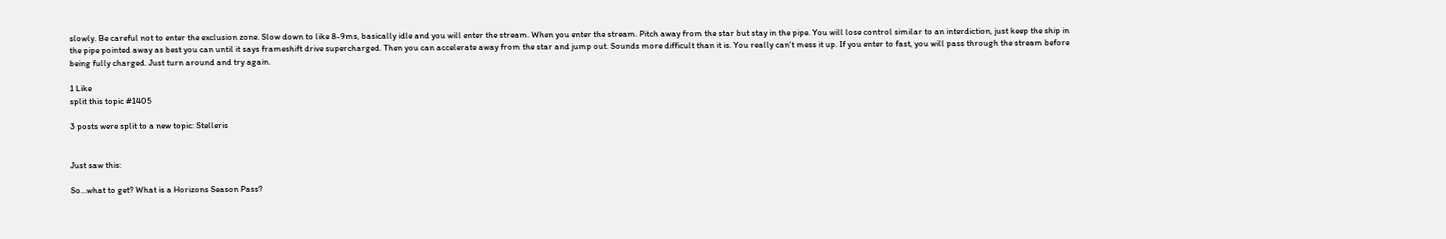slowly. Be careful not to enter the exclusion zone. Slow down to like 8-9ms, basically idle and you will enter the stream. When you enter the stream. Pitch away from the star but stay in the pipe. You will lose control similar to an interdiction, just keep the ship in the pipe pointed away as best you can until it says frameshift drive supercharged. Then you can accelerate away from the star and jump out. Sounds more difficult than it is. You really can’t mess it up. If you enter to fast, you will pass through the stream before being fully charged. Just turn around and try again.

1 Like
split this topic #1405

3 posts were split to a new topic: Stelleris


Just saw this:

So…what to get? What is a Horizons Season Pass?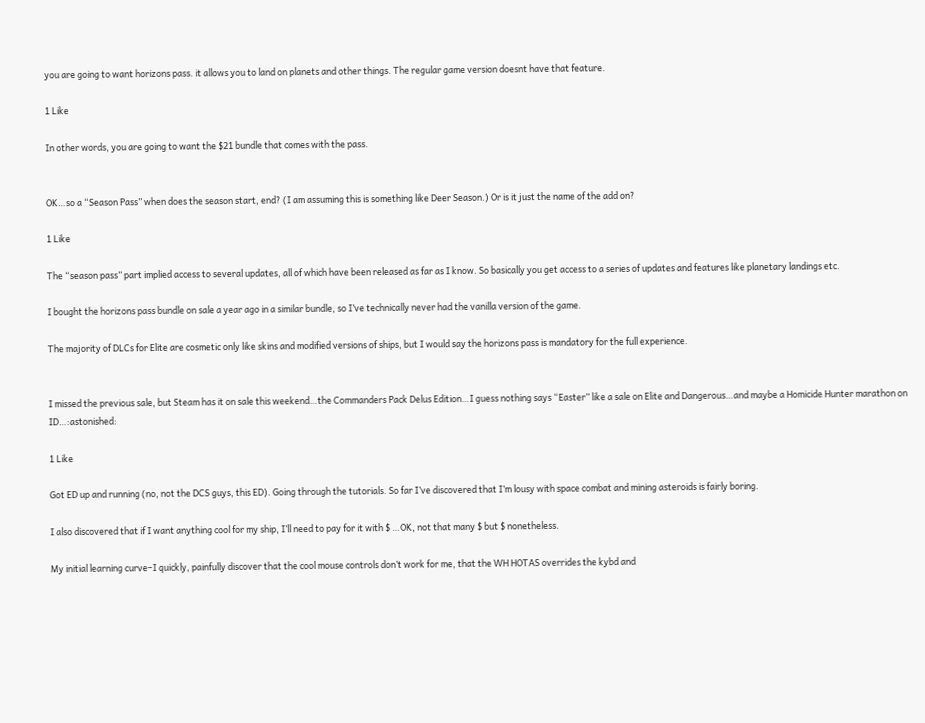you are going to want horizons pass. it allows you to land on planets and other things. The regular game version doesnt have that feature.

1 Like

In other words, you are going to want the $21 bundle that comes with the pass.


OK…so a “Season Pass” when does the season start, end? (I am assuming this is something like Deer Season.) Or is it just the name of the add on?

1 Like

The “season pass” part implied access to several updates, all of which have been released as far as I know. So basically you get access to a series of updates and features like planetary landings etc.

I bought the horizons pass bundle on sale a year ago in a similar bundle, so I’ve technically never had the vanilla version of the game.

The majority of DLCs for Elite are cosmetic only like skins and modified versions of ships, but I would say the horizons pass is mandatory for the full experience.


I missed the previous sale, but Steam has it on sale this weekend…the Commanders Pack Delus Edition…I guess nothing says “Easter” like a sale on Elite and Dangerous…and maybe a Homicide Hunter marathon on ID…:astonished:

1 Like

Got ED up and running (no, not the DCS guys, this ED). Going through the tutorials. So far I’ve discovered that I’m lousy with space combat and mining asteroids is fairly boring.

I also discovered that if I want anything cool for my ship, I’ll need to pay for it with $ …OK, not that many $ but $ nonetheless.

My initial learning curve–I quickly, painfully discover that the cool mouse controls don’t work for me, that the WH HOTAS overrides the kybd and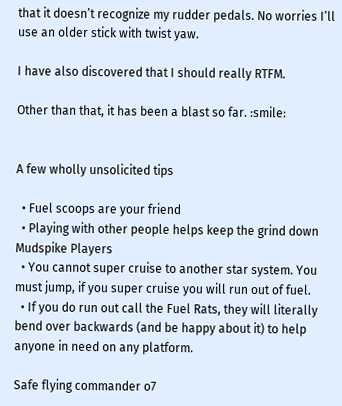that it doesn’t recognize my rudder pedals. No worries I’ll use an older stick with twist yaw.

I have also discovered that I should really RTFM.

Other than that, it has been a blast so far. :smile:


A few wholly unsolicited tips

  • Fuel scoops are your friend
  • Playing with other people helps keep the grind down Mudspike Players
  • You cannot super cruise to another star system. You must jump, if you super cruise you will run out of fuel.
  • If you do run out call the Fuel Rats, they will literally bend over backwards (and be happy about it) to help anyone in need on any platform.

Safe flying commander o7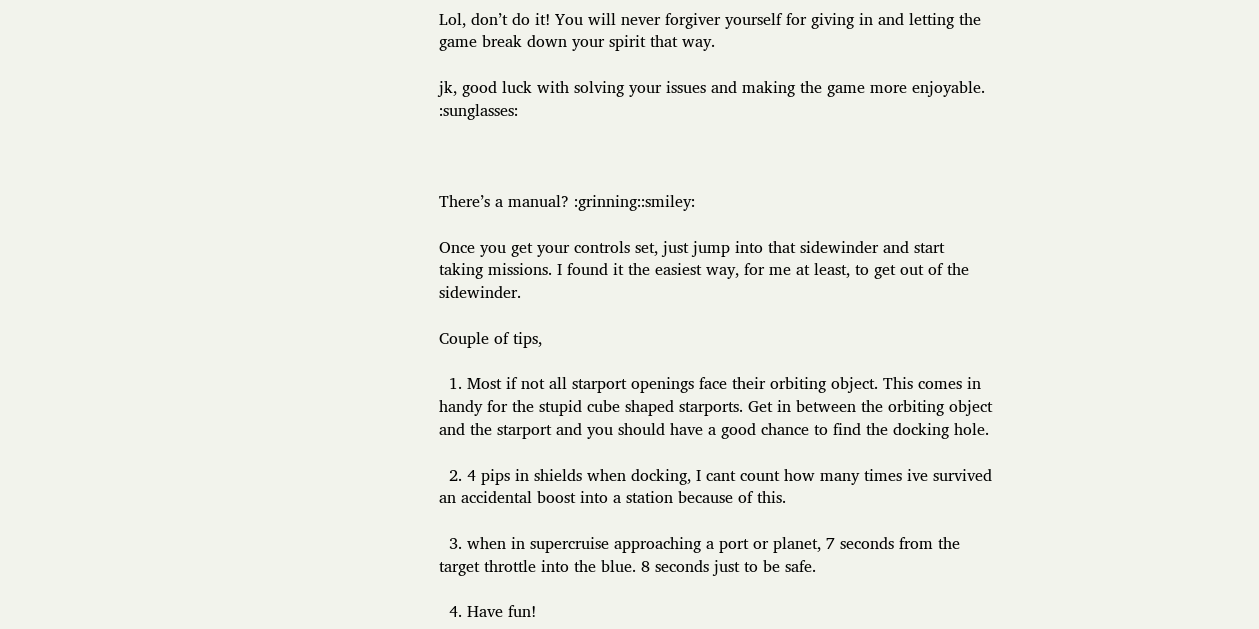Lol, don’t do it! You will never forgiver yourself for giving in and letting the game break down your spirit that way.

jk, good luck with solving your issues and making the game more enjoyable. :sunglasses:



There’s a manual? :grinning::smiley:

Once you get your controls set, just jump into that sidewinder and start taking missions. I found it the easiest way, for me at least, to get out of the sidewinder.

Couple of tips,

  1. Most if not all starport openings face their orbiting object. This comes in handy for the stupid cube shaped starports. Get in between the orbiting object and the starport and you should have a good chance to find the docking hole.

  2. 4 pips in shields when docking, I cant count how many times ive survived an accidental boost into a station because of this.

  3. when in supercruise approaching a port or planet, 7 seconds from the target throttle into the blue. 8 seconds just to be safe.

  4. Have fun!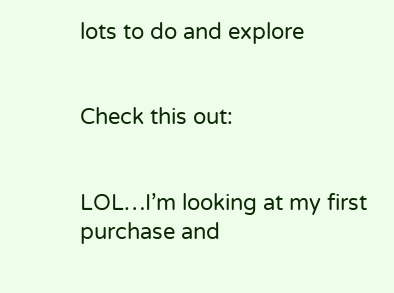lots to do and explore


Check this out:


LOL…I’m looking at my first purchase and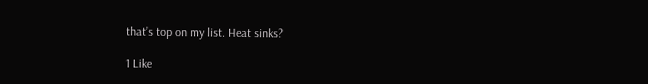that’s top on my list. Heat sinks?

1 Like